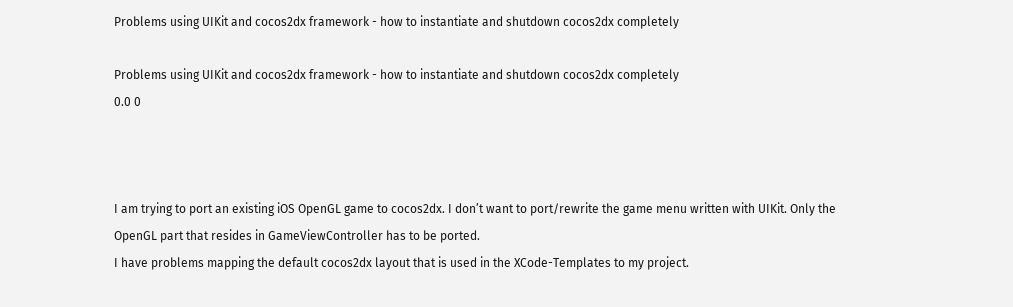Problems using UIKit and cocos2dx framework - how to instantiate and shutdown cocos2dx completely

Problems using UIKit and cocos2dx framework - how to instantiate and shutdown cocos2dx completely
0.0 0



I am trying to port an existing iOS OpenGL game to cocos2dx. I don’t want to port/rewrite the game menu written with UIKit. Only the OpenGL part that resides in GameViewController has to be ported.
I have problems mapping the default cocos2dx layout that is used in the XCode-Templates to my project.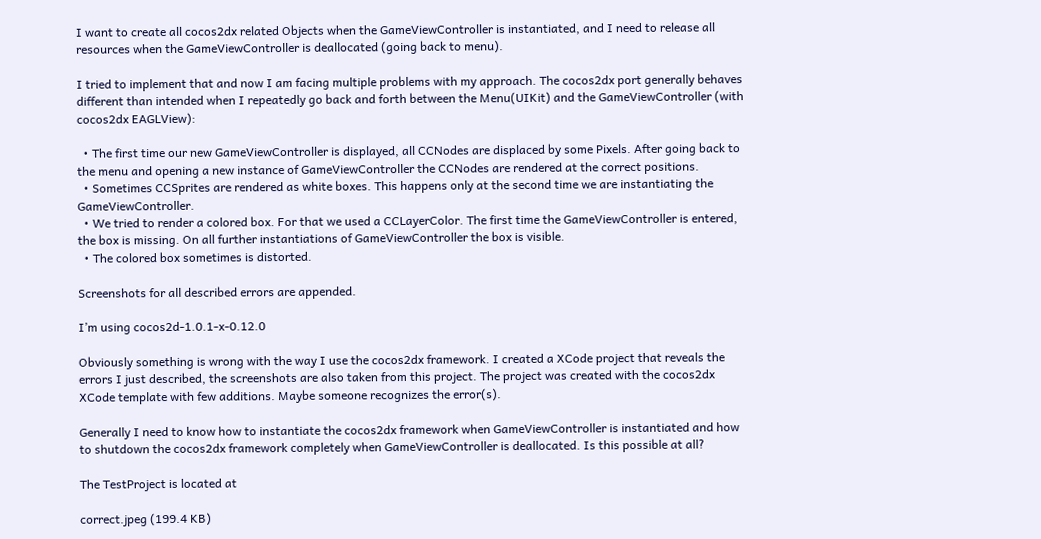I want to create all cocos2dx related Objects when the GameViewController is instantiated, and I need to release all resources when the GameViewController is deallocated (going back to menu).

I tried to implement that and now I am facing multiple problems with my approach. The cocos2dx port generally behaves different than intended when I repeatedly go back and forth between the Menu(UIKit) and the GameViewController (with cocos2dx EAGLView):

  • The first time our new GameViewController is displayed, all CCNodes are displaced by some Pixels. After going back to the menu and opening a new instance of GameViewController the CCNodes are rendered at the correct positions.
  • Sometimes CCSprites are rendered as white boxes. This happens only at the second time we are instantiating the GameViewController.
  • We tried to render a colored box. For that we used a CCLayerColor. The first time the GameViewController is entered, the box is missing. On all further instantiations of GameViewController the box is visible.
  • The colored box sometimes is distorted.

Screenshots for all described errors are appended.

I’m using cocos2d-1.0.1-x-0.12.0

Obviously something is wrong with the way I use the cocos2dx framework. I created a XCode project that reveals the errors I just described, the screenshots are also taken from this project. The project was created with the cocos2dx XCode template with few additions. Maybe someone recognizes the error(s).

Generally I need to know how to instantiate the cocos2dx framework when GameViewController is instantiated and how to shutdown the cocos2dx framework completely when GameViewController is deallocated. Is this possible at all?

The TestProject is located at

correct.jpeg (199.4 KB)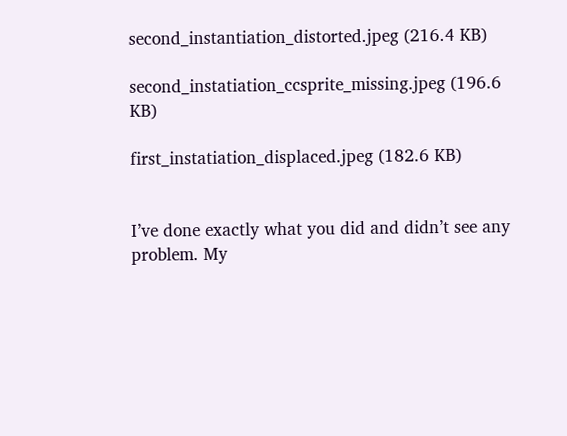second_instantiation_distorted.jpeg (216.4 KB)

second_instatiation_ccsprite_missing.jpeg (196.6 KB)

first_instatiation_displaced.jpeg (182.6 KB)


I’ve done exactly what you did and didn’t see any problem. My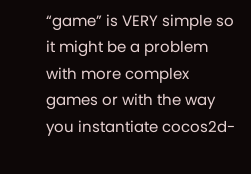“game” is VERY simple so it might be a problem with more complex games or with the way you instantiate cocos2d-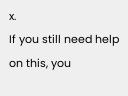x.
If you still need help on this, you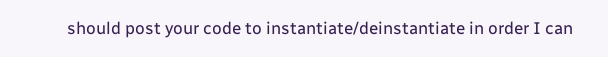should post your code to instantiate/deinstantiate in order I can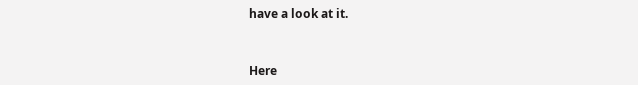have a look at it.


Here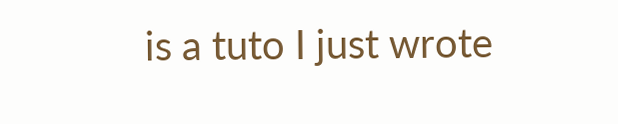is a tuto I just wrote